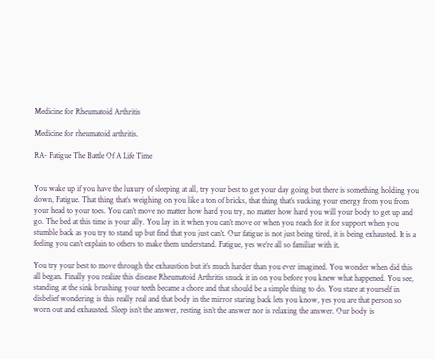Medicine for Rheumatoid Arthritis

Medicine for rheumatoid arthritis.

RA- Fatigue The Battle Of A Life Time


You wake up if you have the luxury of sleeping at all, try your best to get your day going but there is something holding you down, Fatigue. That thing that’s weighing on you like a ton of bricks, that thing that’s sucking your energy from you from your head to your toes. You can’t move no matter how hard you try, no matter how hard you will your body to get up and go. The bed at this time is your ally. You lay in it when you can’t move or when you reach for it for support when you stumble back as you try to stand up but find that you just can’t. Our fatigue is not just being tired, it is being exhausted. It is a feeling you can’t explain to others to make them understand. Fatigue, yes we’re all so familiar with it.

You try your best to move through the exhaustion but it’s much harder than you ever imagined. You wonder when did this all began. Finally you realize this disease Rheumatoid Arthritis snuck it in on you before you knew what happened. You see, standing at the sink brushing your teeth became a chore and that should be a simple thing to do. You stare at yourself in disbelief wondering is this really real and that body in the mirror staring back lets you know, yes you are that person so worn out and exhausted. Sleep isn’t the answer, resting isn’t the answer nor is relaxing the answer. Our body is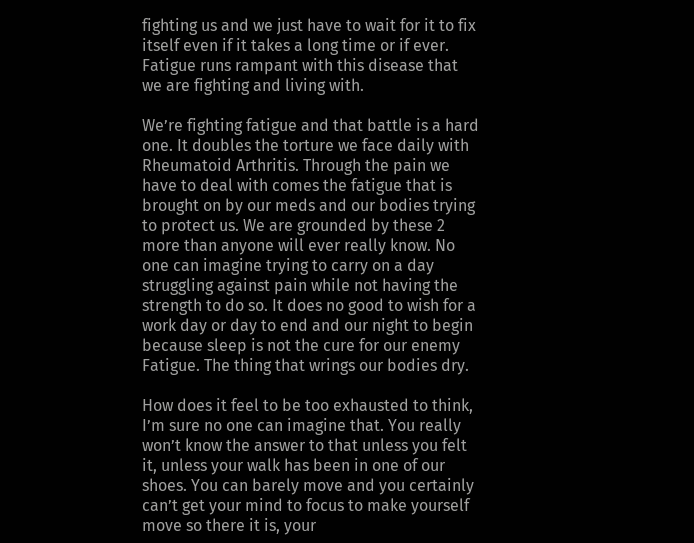fighting us and we just have to wait for it to fix itself even if it takes a long time or if ever. Fatigue runs rampant with this disease that we are fighting and living with.

We’re fighting fatigue and that battle is a hard one. It doubles the torture we face daily with Rheumatoid Arthritis. Through the pain we have to deal with comes the fatigue that is brought on by our meds and our bodies trying to protect us. We are grounded by these 2 more than anyone will ever really know. No one can imagine trying to carry on a day struggling against pain while not having the strength to do so. It does no good to wish for a work day or day to end and our night to begin because sleep is not the cure for our enemy Fatigue. The thing that wrings our bodies dry.

How does it feel to be too exhausted to think, I’m sure no one can imagine that. You really won’t know the answer to that unless you felt it, unless your walk has been in one of our shoes. You can barely move and you certainly can’t get your mind to focus to make yourself move so there it is, your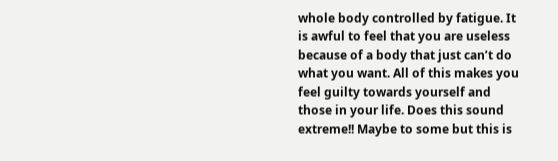whole body controlled by fatigue. It is awful to feel that you are useless because of a body that just can’t do what you want. All of this makes you feel guilty towards yourself and those in your life. Does this sound extreme!! Maybe to some but this is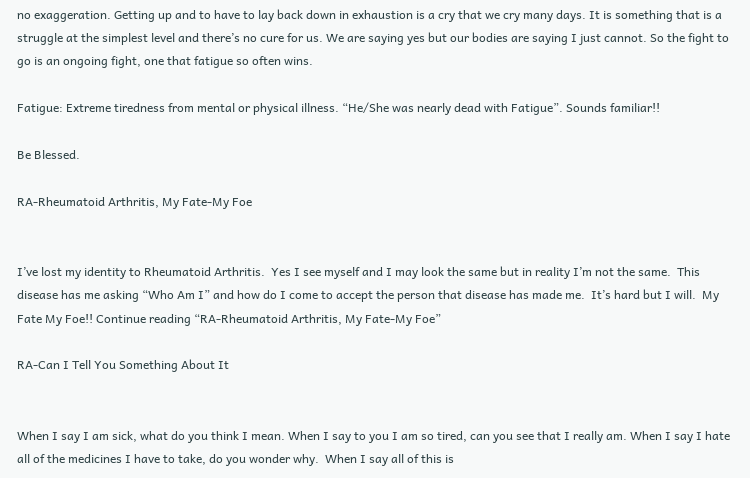no exaggeration. Getting up and to have to lay back down in exhaustion is a cry that we cry many days. It is something that is a struggle at the simplest level and there’s no cure for us. We are saying yes but our bodies are saying I just cannot. So the fight to go is an ongoing fight, one that fatigue so often wins.

Fatigue: Extreme tiredness from mental or physical illness. “He/She was nearly dead with Fatigue”. Sounds familiar!!

Be Blessed.

RA-Rheumatoid Arthritis, My Fate-My Foe


I’ve lost my identity to Rheumatoid Arthritis.  Yes I see myself and I may look the same but in reality I’m not the same.  This disease has me asking “Who Am I” and how do I come to accept the person that disease has made me.  It’s hard but I will.  My Fate My Foe!! Continue reading “RA-Rheumatoid Arthritis, My Fate-My Foe”

RA-Can I Tell You Something About It


When I say I am sick, what do you think I mean. When I say to you I am so tired, can you see that I really am. When I say I hate all of the medicines I have to take, do you wonder why.  When I say all of this is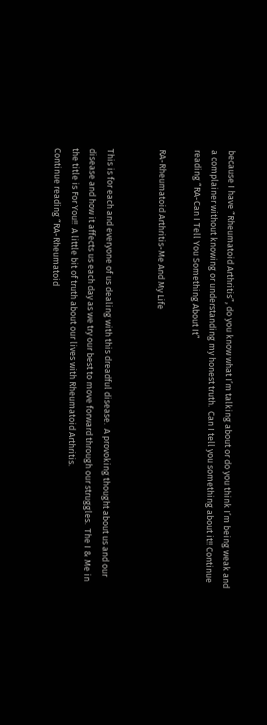because I have “Rheumatoid Arthritis”, do you know what I’m talking about or do you think I’m being weak and a complainer without knowing or understanding my honest truth.  Can I tell you something about it!! Continue reading “RA-Can I Tell You Something About It”

RA-Rheumatoid Arthritis-Me And My Life


This is for each and everyone of us dealing with this dreadful disease.  A provoking thought about us and our disease and how it affects us each day as we try our best to move forward through our struggles.  The I & Me in the title is For You!!  A little bit of truth about our lives with Rheumatoid Arthritis.
Continue reading “RA-Rheumatoid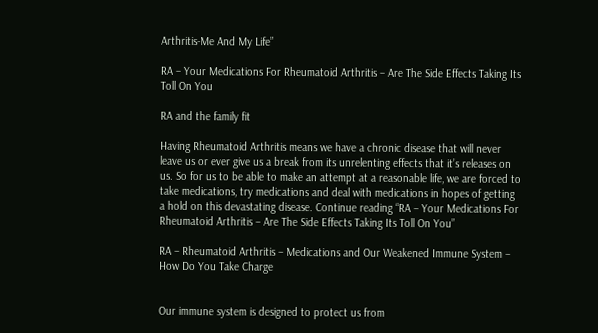Arthritis-Me And My Life”

RA – Your Medications For Rheumatoid Arthritis – Are The Side Effects Taking Its Toll On You

RA and the family fit

Having Rheumatoid Arthritis means we have a chronic disease that will never leave us or ever give us a break from its unrelenting effects that it’s releases on us. So for us to be able to make an attempt at a reasonable life, we are forced to take medications, try medications and deal with medications in hopes of getting a hold on this devastating disease. Continue reading “RA – Your Medications For Rheumatoid Arthritis – Are The Side Effects Taking Its Toll On You”

RA – Rheumatoid Arthritis – Medications and Our Weakened Immune System – How Do You Take Charge


Our immune system is designed to protect us from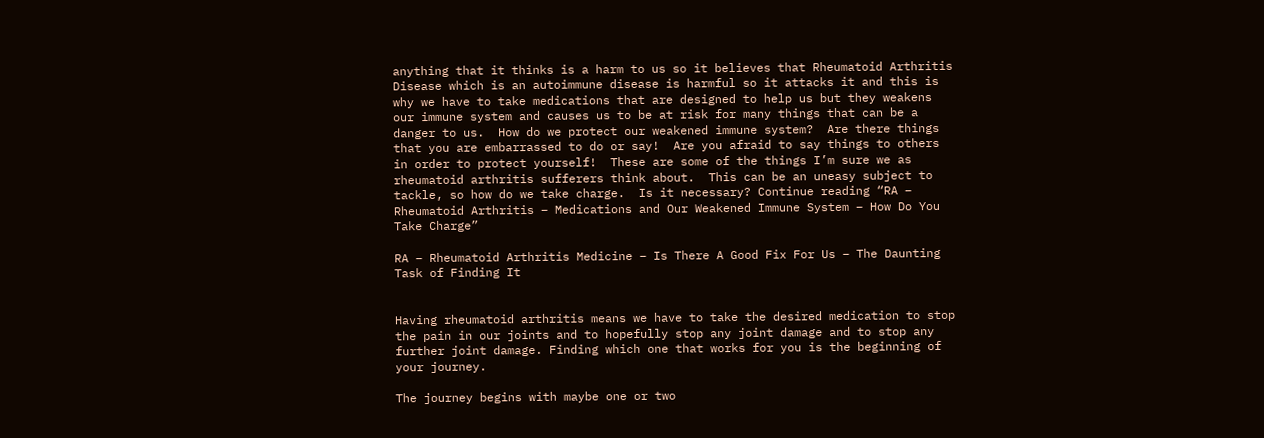anything that it thinks is a harm to us so it believes that Rheumatoid Arthritis Disease which is an autoimmune disease is harmful so it attacks it and this is why we have to take medications that are designed to help us but they weakens our immune system and causes us to be at risk for many things that can be a danger to us.  How do we protect our weakened immune system?  Are there things that you are embarrassed to do or say!  Are you afraid to say things to others in order to protect yourself!  These are some of the things I’m sure we as rheumatoid arthritis sufferers think about.  This can be an uneasy subject to tackle, so how do we take charge.  Is it necessary? Continue reading “RA – Rheumatoid Arthritis – Medications and Our Weakened Immune System – How Do You Take Charge”

RA – Rheumatoid Arthritis Medicine – Is There A Good Fix For Us – The Daunting Task of Finding It


Having rheumatoid arthritis means we have to take the desired medication to stop the pain in our joints and to hopefully stop any joint damage and to stop any further joint damage. Finding which one that works for you is the beginning of your journey.

The journey begins with maybe one or two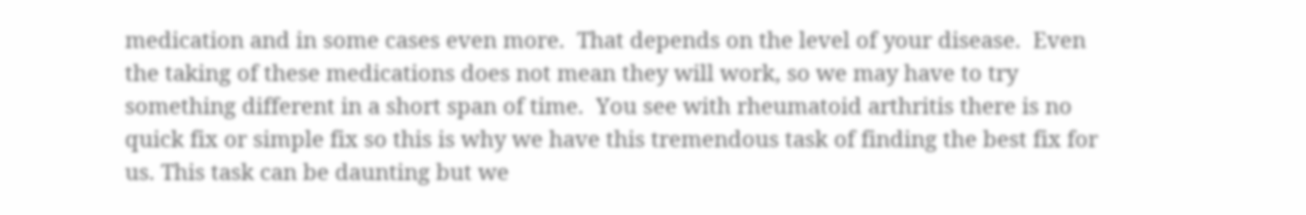medication and in some cases even more.  That depends on the level of your disease.  Even the taking of these medications does not mean they will work, so we may have to try something different in a short span of time.  You see with rheumatoid arthritis there is no quick fix or simple fix so this is why we have this tremendous task of finding the best fix for us. This task can be daunting but we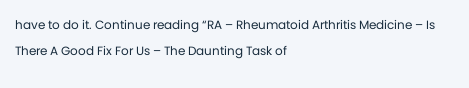have to do it. Continue reading “RA – Rheumatoid Arthritis Medicine – Is There A Good Fix For Us – The Daunting Task of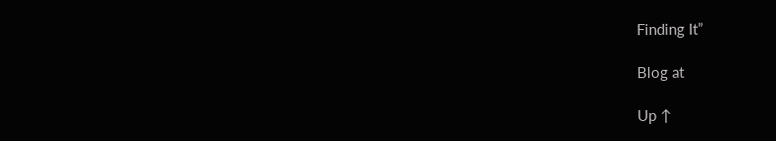Finding It”

Blog at

Up ↑